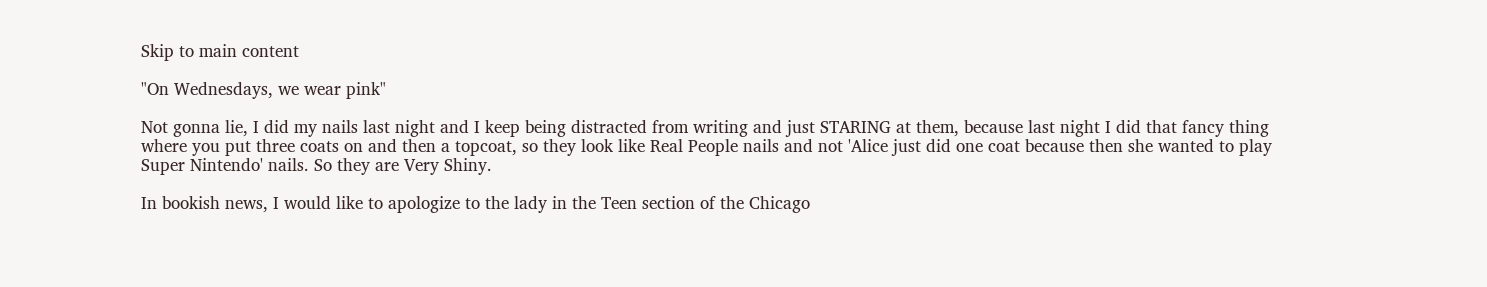Skip to main content

"On Wednesdays, we wear pink"

Not gonna lie, I did my nails last night and I keep being distracted from writing and just STARING at them, because last night I did that fancy thing where you put three coats on and then a topcoat, so they look like Real People nails and not 'Alice just did one coat because then she wanted to play Super Nintendo' nails. So they are Very Shiny.

In bookish news, I would like to apologize to the lady in the Teen section of the Chicago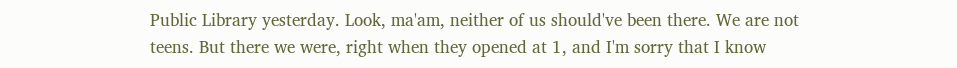Public Library yesterday. Look, ma'am, neither of us should've been there. We are not teens. But there we were, right when they opened at 1, and I'm sorry that I know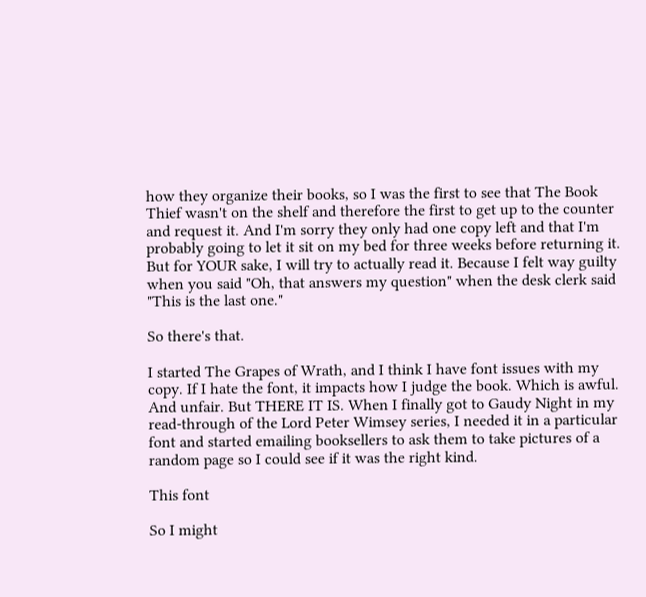how they organize their books, so I was the first to see that The Book Thief wasn't on the shelf and therefore the first to get up to the counter and request it. And I'm sorry they only had one copy left and that I'm probably going to let it sit on my bed for three weeks before returning it. But for YOUR sake, I will try to actually read it. Because I felt way guilty when you said "Oh, that answers my question" when the desk clerk said "This is the last one."

So there's that.

I started The Grapes of Wrath, and I think I have font issues with my copy. If I hate the font, it impacts how I judge the book. Which is awful. And unfair. But THERE IT IS. When I finally got to Gaudy Night in my read-through of the Lord Peter Wimsey series, I needed it in a particular font and started emailing booksellers to ask them to take pictures of a random page so I could see if it was the right kind.

This font

So I might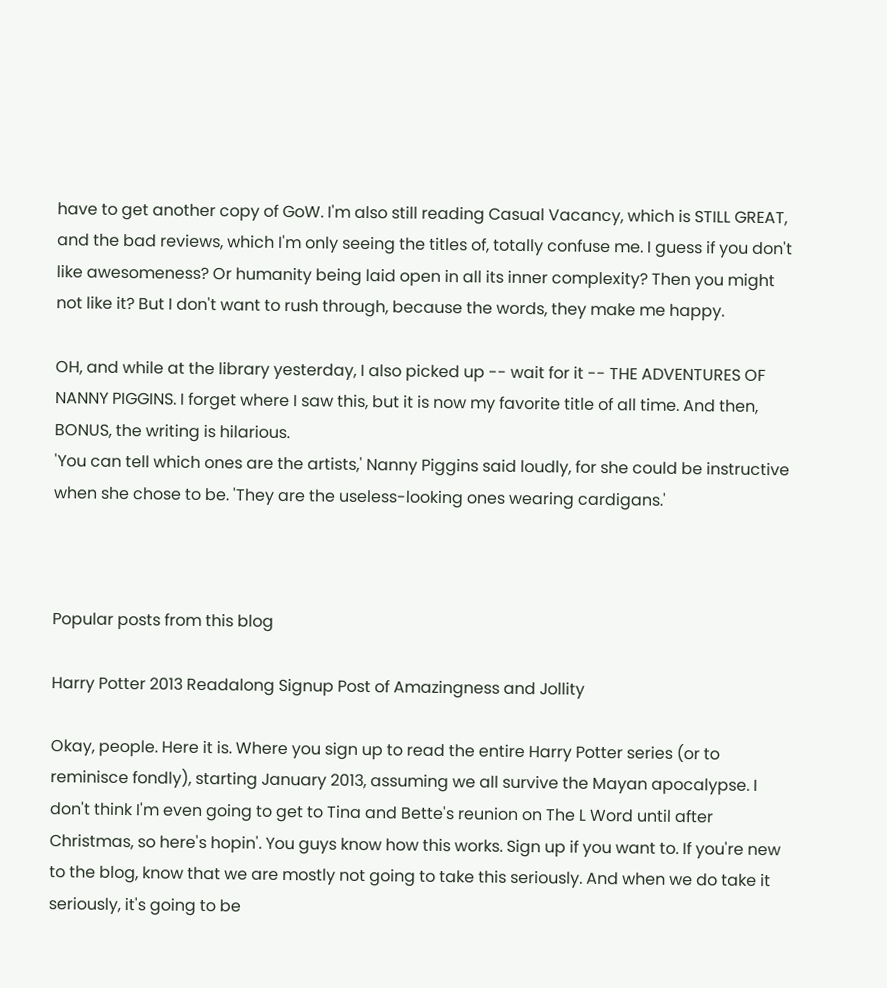have to get another copy of GoW. I'm also still reading Casual Vacancy, which is STILL GREAT, and the bad reviews, which I'm only seeing the titles of, totally confuse me. I guess if you don't like awesomeness? Or humanity being laid open in all its inner complexity? Then you might not like it? But I don't want to rush through, because the words, they make me happy.

OH, and while at the library yesterday, I also picked up -- wait for it -- THE ADVENTURES OF NANNY PIGGINS. I forget where I saw this, but it is now my favorite title of all time. And then, BONUS, the writing is hilarious.
'You can tell which ones are the artists,' Nanny Piggins said loudly, for she could be instructive when she chose to be. 'They are the useless-looking ones wearing cardigans.'



Popular posts from this blog

Harry Potter 2013 Readalong Signup Post of Amazingness and Jollity

Okay, people. Here it is. Where you sign up to read the entire Harry Potter series (or to reminisce fondly), starting January 2013, assuming we all survive the Mayan apocalypse. I don't think I'm even going to get to Tina and Bette's reunion on The L Word until after Christmas, so here's hopin'. You guys know how this works. Sign up if you want to. If you're new to the blog, know that we are mostly not going to take this seriously. And when we do take it seriously, it's going to be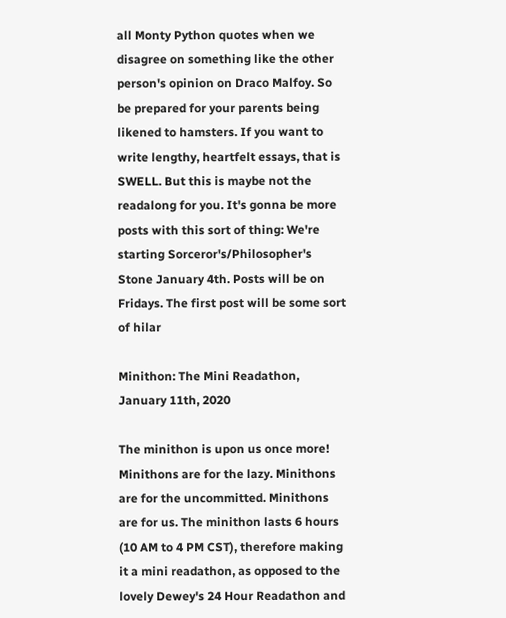all Monty Python quotes when we disagree on something like the other person's opinion on Draco Malfoy. So be prepared for your parents being likened to hamsters. If you want to write lengthy, heartfelt essays, that is SWELL. But this is maybe not the readalong for you. It's gonna be more posts with this sort of thing: We're starting Sorceror's/Philosopher's Stone January 4th. Posts will be on Fridays. The first post will be some sort of hilar

Minithon: The Mini Readathon, January 11th, 2020

The minithon is upon us once more! Minithons are for the lazy. Minithons are for the uncommitted. Minithons are for us. The minithon lasts 6 hours (10 AM to 4 PM CST), therefore making it a mini readathon, as opposed to the lovely Dewey's 24 Hour Readathon and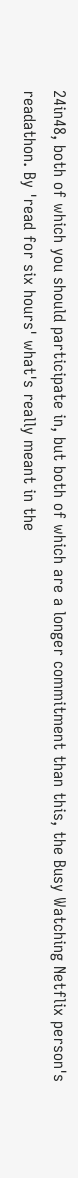24in48, both of which you should participate in, but both of which are a longer commitment than this, the Busy Watching Netflix person's readathon. By 'read for six hours' what's really meant in the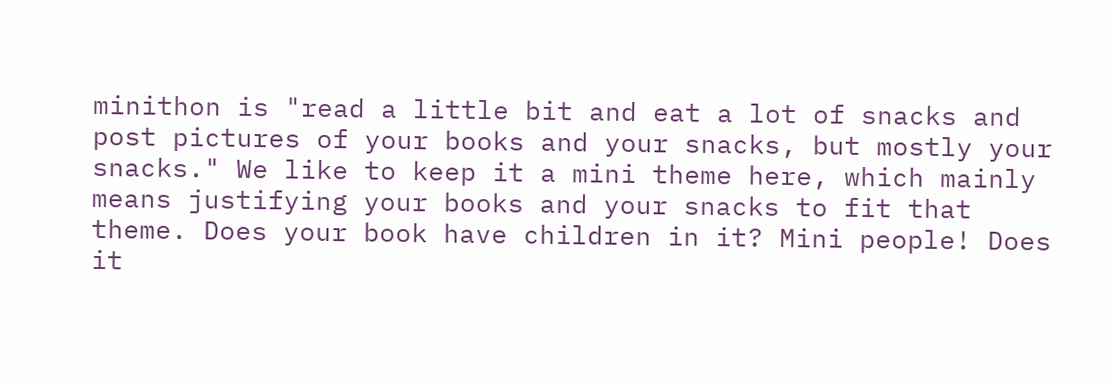minithon is "read a little bit and eat a lot of snacks and post pictures of your books and your snacks, but mostly your snacks." We like to keep it a mini theme here, which mainly means justifying your books and your snacks to fit that theme. Does your book have children in it? Mini people! Does it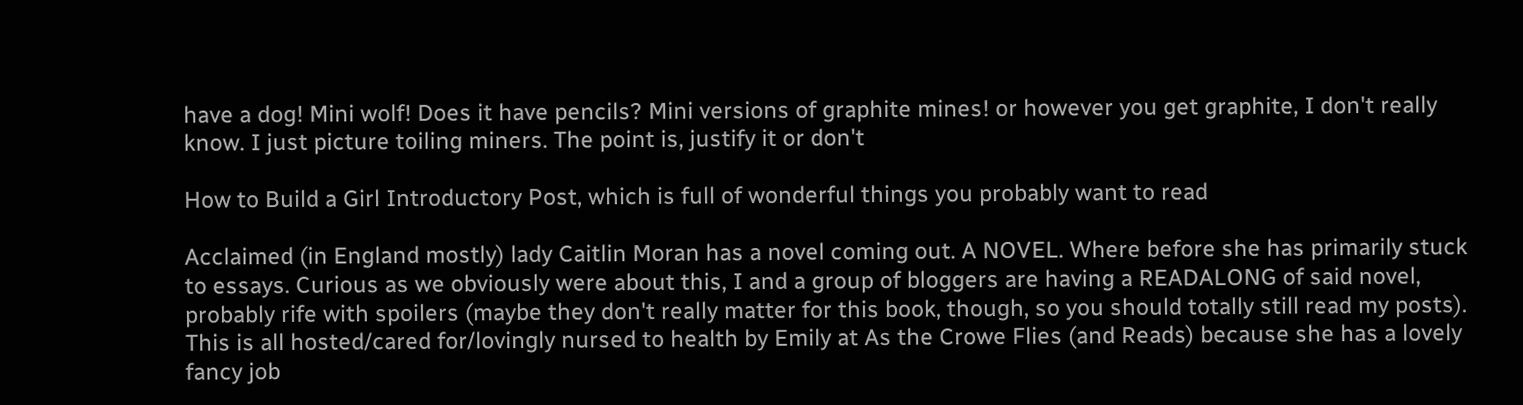have a dog! Mini wolf! Does it have pencils? Mini versions of graphite mines! or however you get graphite, I don't really know. I just picture toiling miners. The point is, justify it or don't

How to Build a Girl Introductory Post, which is full of wonderful things you probably want to read

Acclaimed (in England mostly) lady Caitlin Moran has a novel coming out. A NOVEL. Where before she has primarily stuck to essays. Curious as we obviously were about this, I and a group of bloggers are having a READALONG of said novel, probably rife with spoilers (maybe they don't really matter for this book, though, so you should totally still read my posts). This is all hosted/cared for/lovingly nursed to health by Emily at As the Crowe Flies (and Reads) because she has a lovely fancy job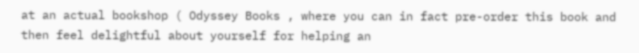at an actual bookshop ( Odyssey Books , where you can in fact pre-order this book and then feel delightful about yourself for helping an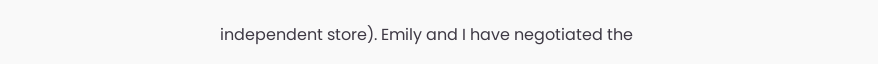independent store). Emily and I have negotiated the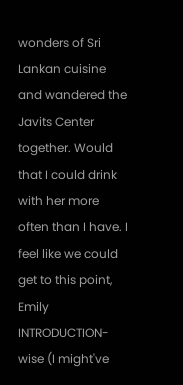wonders of Sri Lankan cuisine and wandered the Javits Center together. Would that I could drink with her more often than I have. I feel like we could get to this point, Emily INTRODUCTION-wise (I might've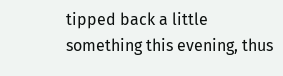tipped back a little something this evening, thus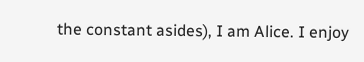the constant asides), I am Alice. I enjoy